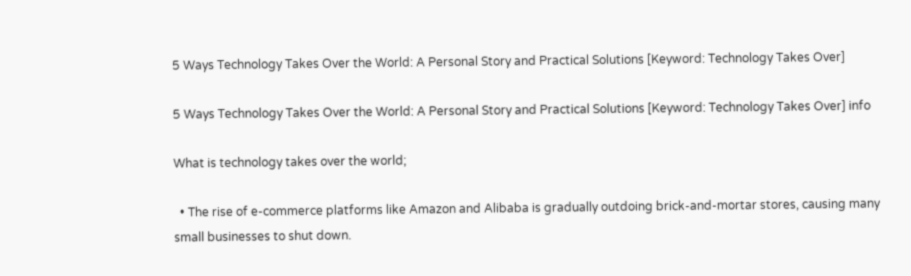5 Ways Technology Takes Over the World: A Personal Story and Practical Solutions [Keyword: Technology Takes Over]

5 Ways Technology Takes Over the World: A Personal Story and Practical Solutions [Keyword: Technology Takes Over] info

What is technology takes over the world;

  • The rise of e-commerce platforms like Amazon and Alibaba is gradually outdoing brick-and-mortar stores, causing many small businesses to shut down.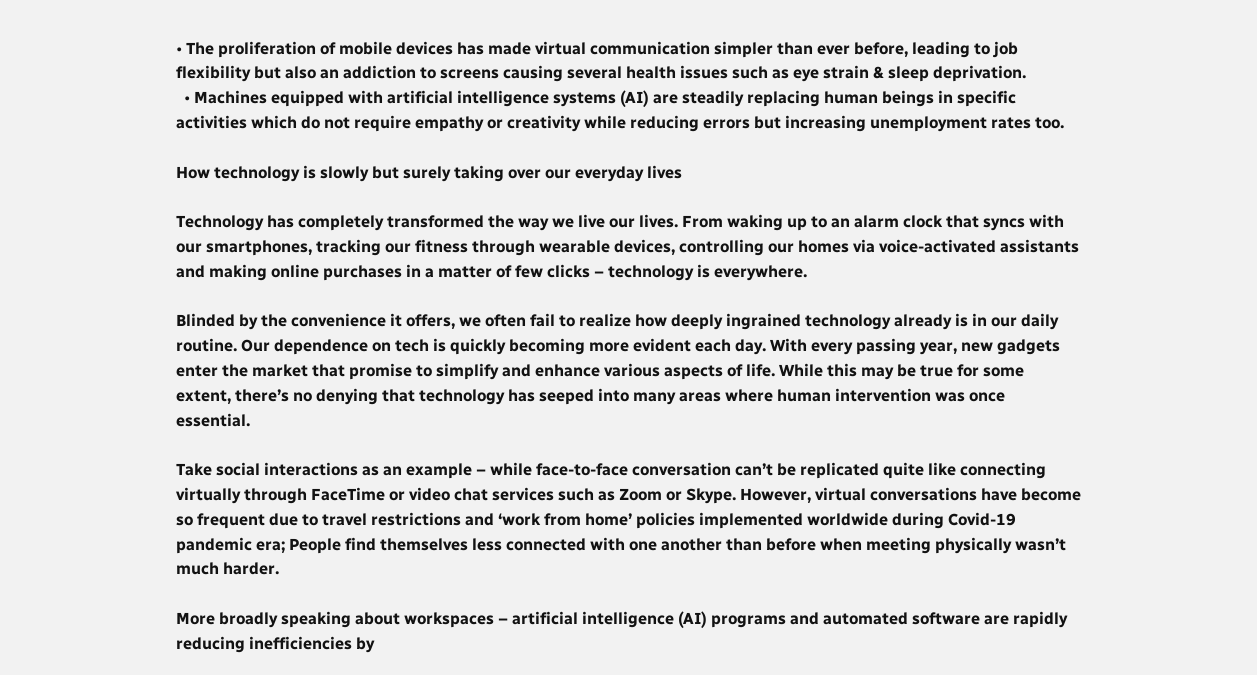• The proliferation of mobile devices has made virtual communication simpler than ever before, leading to job flexibility but also an addiction to screens causing several health issues such as eye strain & sleep deprivation.
  • Machines equipped with artificial intelligence systems (AI) are steadily replacing human beings in specific activities which do not require empathy or creativity while reducing errors but increasing unemployment rates too.

How technology is slowly but surely taking over our everyday lives

Technology has completely transformed the way we live our lives. From waking up to an alarm clock that syncs with our smartphones, tracking our fitness through wearable devices, controlling our homes via voice-activated assistants and making online purchases in a matter of few clicks – technology is everywhere.

Blinded by the convenience it offers, we often fail to realize how deeply ingrained technology already is in our daily routine. Our dependence on tech is quickly becoming more evident each day. With every passing year, new gadgets enter the market that promise to simplify and enhance various aspects of life. While this may be true for some extent, there’s no denying that technology has seeped into many areas where human intervention was once essential.

Take social interactions as an example – while face-to-face conversation can’t be replicated quite like connecting virtually through FaceTime or video chat services such as Zoom or Skype. However, virtual conversations have become so frequent due to travel restrictions and ‘work from home’ policies implemented worldwide during Covid-19 pandemic era; People find themselves less connected with one another than before when meeting physically wasn’t much harder.

More broadly speaking about workspaces – artificial intelligence (AI) programs and automated software are rapidly reducing inefficiencies by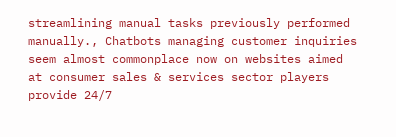streamlining manual tasks previously performed manually., Chatbots managing customer inquiries seem almost commonplace now on websites aimed at consumer sales & services sector players provide 24/7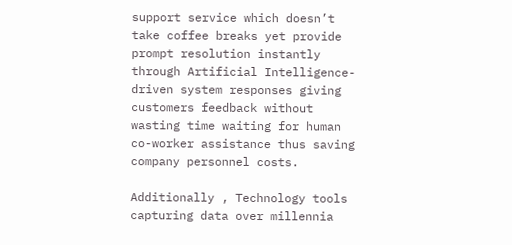support service which doesn’t take coffee breaks yet provide prompt resolution instantly through Artificial Intelligence-driven system responses giving customers feedback without wasting time waiting for human co-worker assistance thus saving company personnel costs.

Additionally , Technology tools capturing data over millennia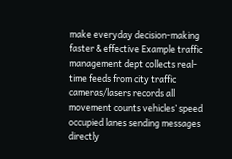make everyday decision-making faster & effective Example traffic management dept collects real-time feeds from city traffic cameras/lasers records all movement counts vehicles’ speed occupied lanes sending messages directly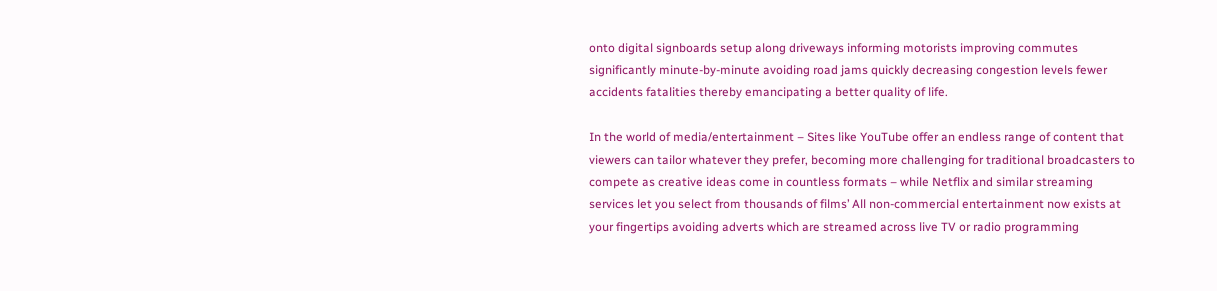onto digital signboards setup along driveways informing motorists improving commutes significantly minute-by-minute avoiding road jams quickly decreasing congestion levels fewer accidents fatalities thereby emancipating a better quality of life.

In the world of media/entertainment – Sites like YouTube offer an endless range of content that viewers can tailor whatever they prefer, becoming more challenging for traditional broadcasters to compete as creative ideas come in countless formats – while Netflix and similar streaming services let you select from thousands of films’ All non-commercial entertainment now exists at your fingertips avoiding adverts which are streamed across live TV or radio programming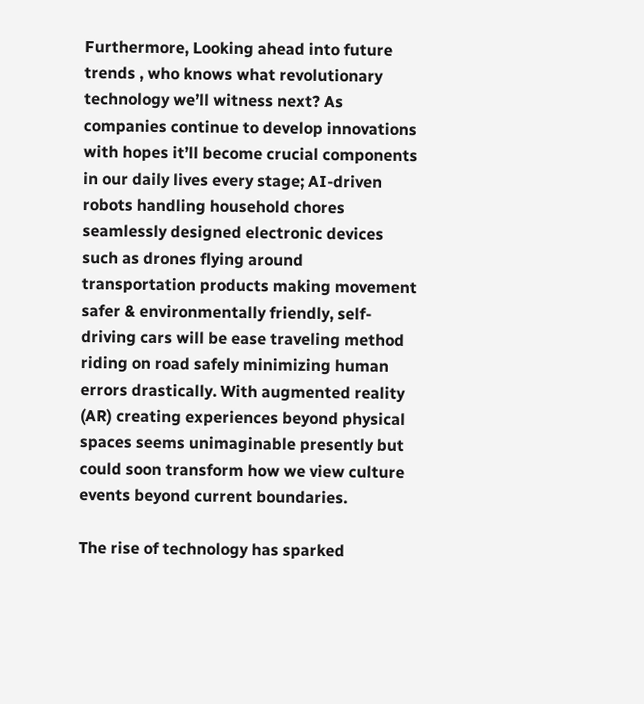Furthermore, Looking ahead into future trends , who knows what revolutionary technology we’ll witness next? As companies continue to develop innovations with hopes it’ll become crucial components in our daily lives every stage; AI-driven robots handling household chores seamlessly designed electronic devices such as drones flying around transportation products making movement safer & environmentally friendly, self-driving cars will be ease traveling method riding on road safely minimizing human errors drastically. With augmented reality (AR) creating experiences beyond physical spaces seems unimaginable presently but could soon transform how we view culture events beyond current boundaries.

The rise of technology has sparked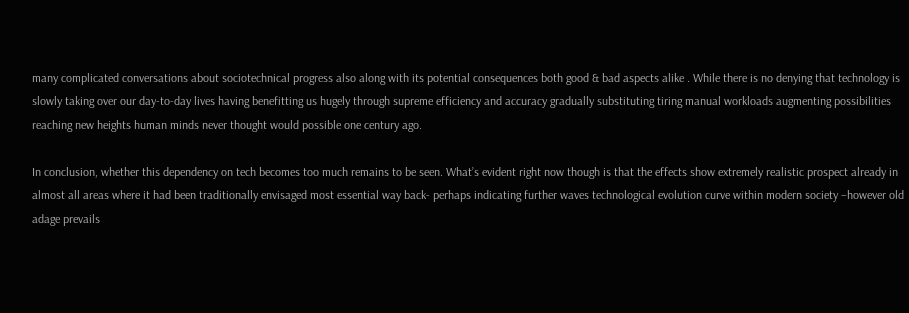many complicated conversations about sociotechnical progress also along with its potential consequences both good & bad aspects alike . While there is no denying that technology is slowly taking over our day-to-day lives having benefitting us hugely through supreme efficiency and accuracy gradually substituting tiring manual workloads augmenting possibilities reaching new heights human minds never thought would possible one century ago.

In conclusion, whether this dependency on tech becomes too much remains to be seen. What’s evident right now though is that the effects show extremely realistic prospect already in almost all areas where it had been traditionally envisaged most essential way back- perhaps indicating further waves technological evolution curve within modern society –however old adage prevails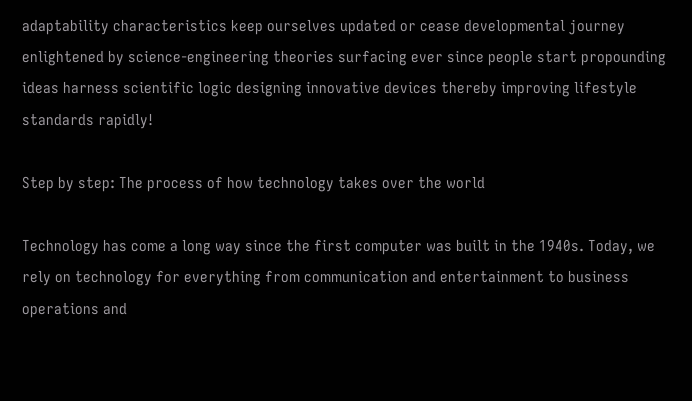adaptability characteristics keep ourselves updated or cease developmental journey enlightened by science-engineering theories surfacing ever since people start propounding ideas harness scientific logic designing innovative devices thereby improving lifestyle standards rapidly!

Step by step: The process of how technology takes over the world

Technology has come a long way since the first computer was built in the 1940s. Today, we rely on technology for everything from communication and entertainment to business operations and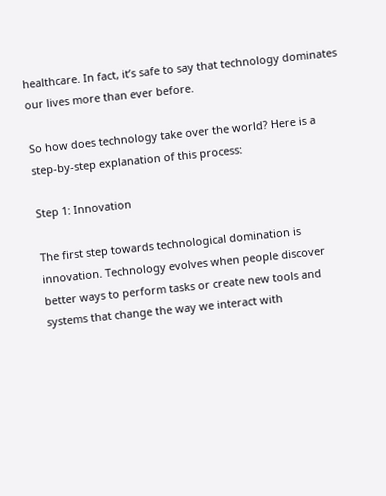healthcare. In fact, it’s safe to say that technology dominates our lives more than ever before.

So how does technology take over the world? Here is a step-by-step explanation of this process:

Step 1: Innovation

The first step towards technological domination is innovation. Technology evolves when people discover better ways to perform tasks or create new tools and systems that change the way we interact with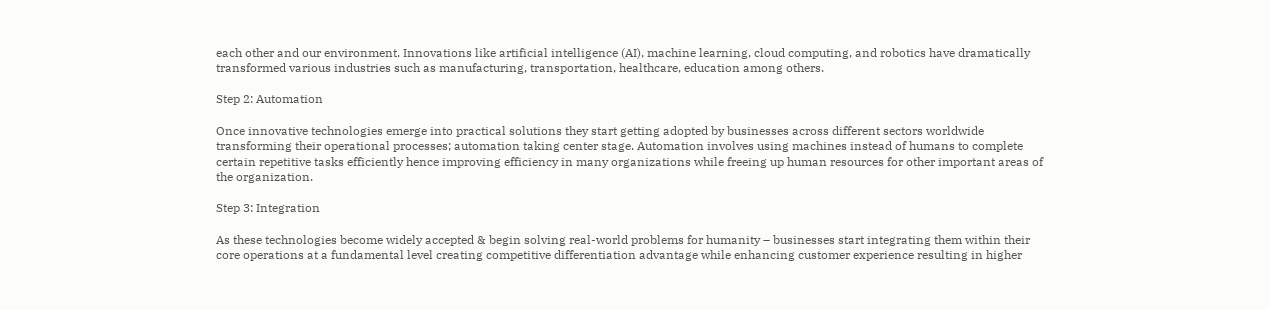each other and our environment. Innovations like artificial intelligence (AI), machine learning, cloud computing, and robotics have dramatically transformed various industries such as manufacturing, transportation, healthcare, education among others.

Step 2: Automation

Once innovative technologies emerge into practical solutions they start getting adopted by businesses across different sectors worldwide transforming their operational processes; automation taking center stage. Automation involves using machines instead of humans to complete certain repetitive tasks efficiently hence improving efficiency in many organizations while freeing up human resources for other important areas of the organization.

Step 3: Integration

As these technologies become widely accepted & begin solving real-world problems for humanity – businesses start integrating them within their core operations at a fundamental level creating competitive differentiation advantage while enhancing customer experience resulting in higher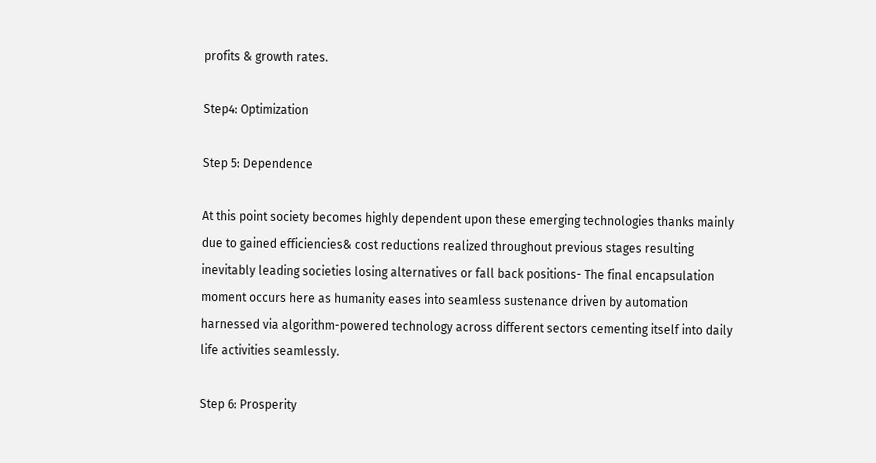profits & growth rates.

Step4: Optimization

Step 5: Dependence

At this point society becomes highly dependent upon these emerging technologies thanks mainly due to gained efficiencies& cost reductions realized throughout previous stages resulting inevitably leading societies losing alternatives or fall back positions- The final encapsulation moment occurs here as humanity eases into seamless sustenance driven by automation harnessed via algorithm-powered technology across different sectors cementing itself into daily life activities seamlessly.

Step 6: Prosperity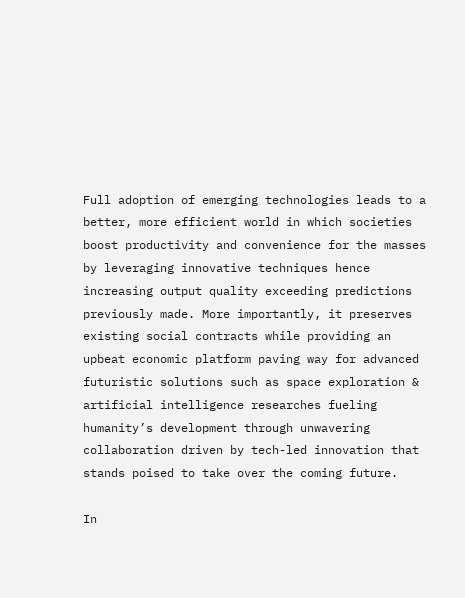Full adoption of emerging technologies leads to a better, more efficient world in which societies boost productivity and convenience for the masses by leveraging innovative techniques hence increasing output quality exceeding predictions previously made. More importantly, it preserves existing social contracts while providing an upbeat economic platform paving way for advanced futuristic solutions such as space exploration & artificial intelligence researches fueling humanity’s development through unwavering collaboration driven by tech-led innovation that stands poised to take over the coming future.

In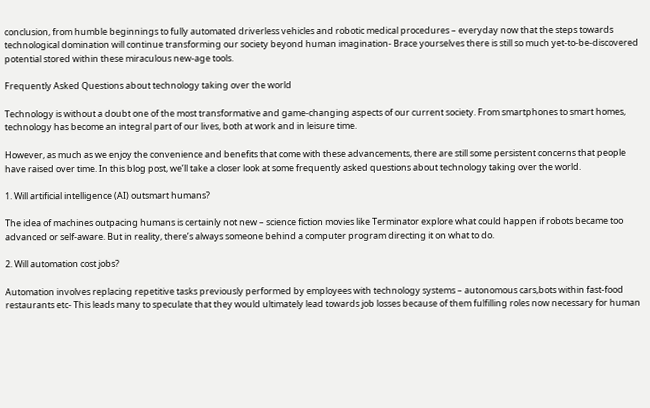conclusion, from humble beginnings to fully automated driverless vehicles and robotic medical procedures – everyday now that the steps towards technological domination will continue transforming our society beyond human imagination- Brace yourselves there is still so much yet-to-be-discovered potential stored within these miraculous new-age tools.

Frequently Asked Questions about technology taking over the world

Technology is without a doubt one of the most transformative and game-changing aspects of our current society. From smartphones to smart homes, technology has become an integral part of our lives, both at work and in leisure time.

However, as much as we enjoy the convenience and benefits that come with these advancements, there are still some persistent concerns that people have raised over time. In this blog post, we’ll take a closer look at some frequently asked questions about technology taking over the world.

1. Will artificial intelligence (AI) outsmart humans?

The idea of machines outpacing humans is certainly not new – science fiction movies like Terminator explore what could happen if robots became too advanced or self-aware. But in reality, there’s always someone behind a computer program directing it on what to do.

2. Will automation cost jobs?

Automation involves replacing repetitive tasks previously performed by employees with technology systems – autonomous cars,bots within fast-food restaurants etc- This leads many to speculate that they would ultimately lead towards job losses because of them fulfilling roles now necessary for human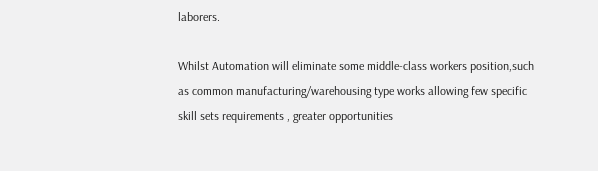laborers.

Whilst Automation will eliminate some middle-class workers position,such as common manufacturing/warehousing type works allowing few specific skill sets requirements , greater opportunities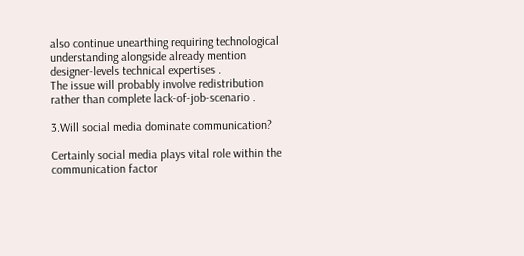also continue unearthing requiring technological understanding alongside already mention designer-levels technical expertises .
The issue will probably involve redistribution rather than complete lack-of-job-scenario .

3.Will social media dominate communication?

Certainly social media plays vital role within the communication factor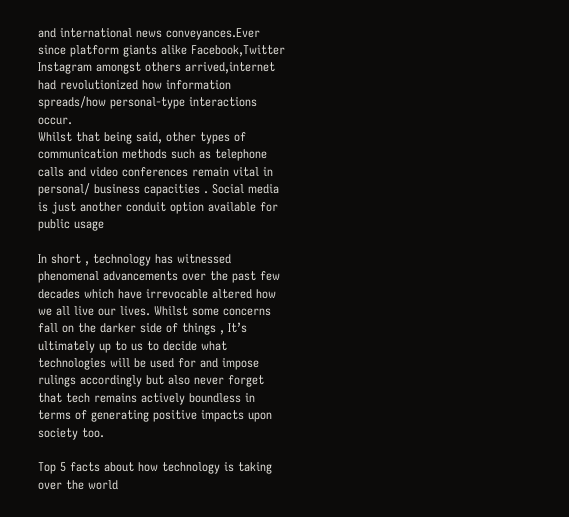and international news conveyances.Ever since platform giants alike Facebook,Twitter Instagram amongst others arrived,internet had revolutionized how information spreads/how personal-type interactions occur.
Whilst that being said, other types of communication methods such as telephone calls and video conferences remain vital in personal/ business capacities . Social media is just another conduit option available for public usage

In short , technology has witnessed phenomenal advancements over the past few decades which have irrevocable altered how we all live our lives. Whilst some concerns fall on the darker side of things , It’s ultimately up to us to decide what technologies will be used for and impose rulings accordingly but also never forget that tech remains actively boundless in terms of generating positive impacts upon society too.

Top 5 facts about how technology is taking over the world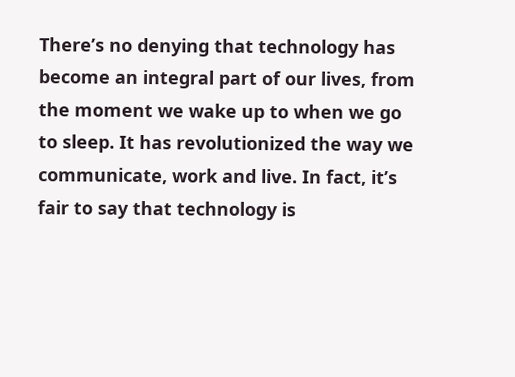There’s no denying that technology has become an integral part of our lives, from the moment we wake up to when we go to sleep. It has revolutionized the way we communicate, work and live. In fact, it’s fair to say that technology is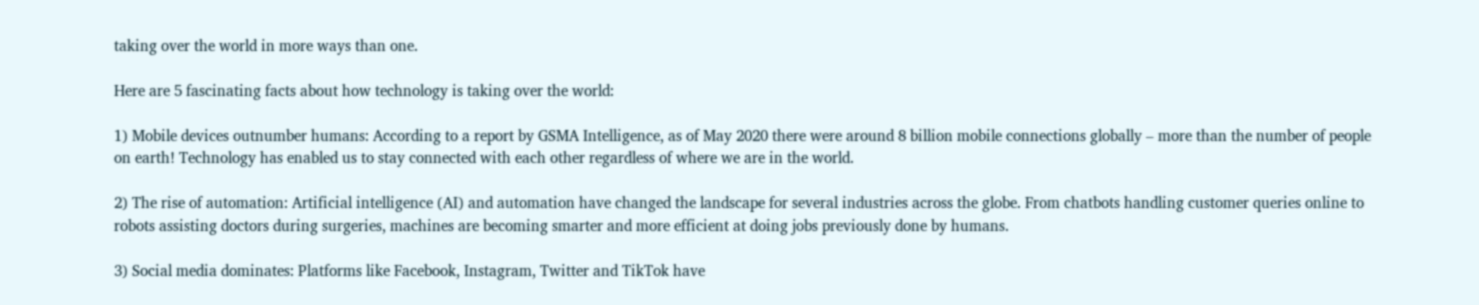taking over the world in more ways than one.

Here are 5 fascinating facts about how technology is taking over the world:

1) Mobile devices outnumber humans: According to a report by GSMA Intelligence, as of May 2020 there were around 8 billion mobile connections globally – more than the number of people on earth! Technology has enabled us to stay connected with each other regardless of where we are in the world.

2) The rise of automation: Artificial intelligence (AI) and automation have changed the landscape for several industries across the globe. From chatbots handling customer queries online to robots assisting doctors during surgeries, machines are becoming smarter and more efficient at doing jobs previously done by humans.

3) Social media dominates: Platforms like Facebook, Instagram, Twitter and TikTok have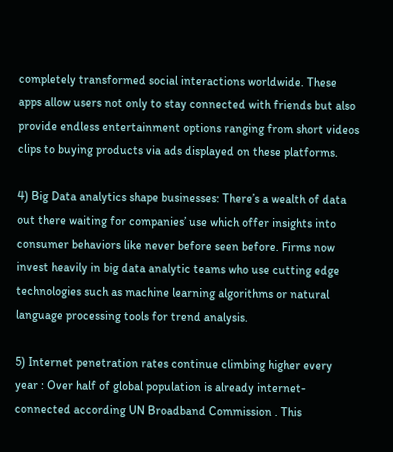completely transformed social interactions worldwide. These apps allow users not only to stay connected with friends but also provide endless entertainment options ranging from short videos clips to buying products via ads displayed on these platforms.

4) Big Data analytics shape businesses: There’s a wealth of data out there waiting for companies’ use which offer insights into consumer behaviors like never before seen before. Firms now invest heavily in big data analytic teams who use cutting edge technologies such as machine learning algorithms or natural language processing tools for trend analysis.

5) Internet penetration rates continue climbing higher every year : Over half of global population is already internet-connected according UN Broadband Commission . This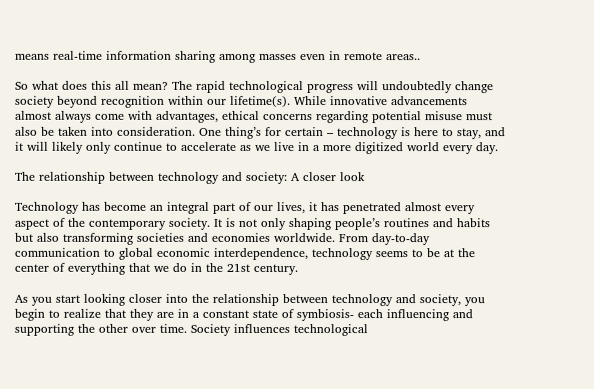means real-time information sharing among masses even in remote areas..

So what does this all mean? The rapid technological progress will undoubtedly change society beyond recognition within our lifetime(s). While innovative advancements almost always come with advantages, ethical concerns regarding potential misuse must also be taken into consideration. One thing’s for certain – technology is here to stay, and it will likely only continue to accelerate as we live in a more digitized world every day.

The relationship between technology and society: A closer look

Technology has become an integral part of our lives, it has penetrated almost every aspect of the contemporary society. It is not only shaping people’s routines and habits but also transforming societies and economies worldwide. From day-to-day communication to global economic interdependence, technology seems to be at the center of everything that we do in the 21st century.

As you start looking closer into the relationship between technology and society, you begin to realize that they are in a constant state of symbiosis- each influencing and supporting the other over time. Society influences technological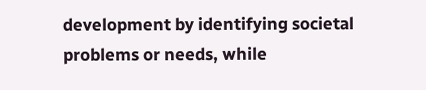development by identifying societal problems or needs, while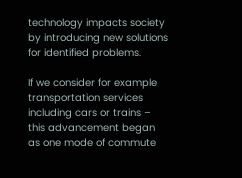technology impacts society by introducing new solutions for identified problems.

If we consider for example transportation services including cars or trains – this advancement began as one mode of commute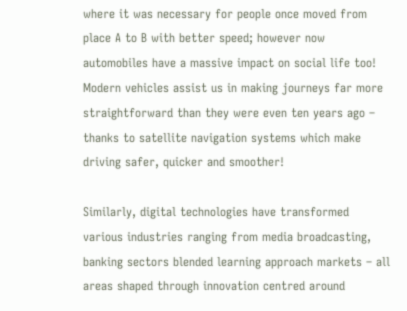where it was necessary for people once moved from place A to B with better speed; however now automobiles have a massive impact on social life too! Modern vehicles assist us in making journeys far more straightforward than they were even ten years ago – thanks to satellite navigation systems which make driving safer, quicker and smoother!

Similarly, digital technologies have transformed various industries ranging from media broadcasting, banking sectors blended learning approach markets – all areas shaped through innovation centred around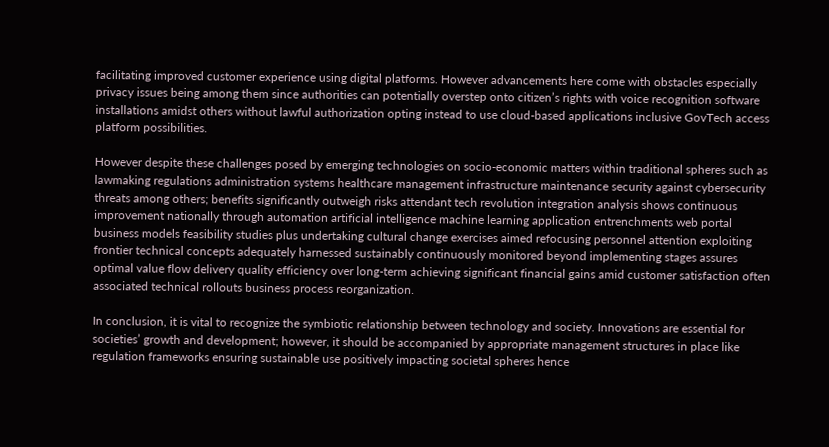facilitating improved customer experience using digital platforms. However advancements here come with obstacles especially privacy issues being among them since authorities can potentially overstep onto citizen’s rights with voice recognition software installations amidst others without lawful authorization opting instead to use cloud-based applications inclusive GovTech access platform possibilities.

However despite these challenges posed by emerging technologies on socio-economic matters within traditional spheres such as lawmaking regulations administration systems healthcare management infrastructure maintenance security against cybersecurity threats among others; benefits significantly outweigh risks attendant tech revolution integration analysis shows continuous improvement nationally through automation artificial intelligence machine learning application entrenchments web portal business models feasibility studies plus undertaking cultural change exercises aimed refocusing personnel attention exploiting frontier technical concepts adequately harnessed sustainably continuously monitored beyond implementing stages assures optimal value flow delivery quality efficiency over long-term achieving significant financial gains amid customer satisfaction often associated technical rollouts business process reorganization.

In conclusion, it is vital to recognize the symbiotic relationship between technology and society. Innovations are essential for societies’ growth and development; however, it should be accompanied by appropriate management structures in place like regulation frameworks ensuring sustainable use positively impacting societal spheres hence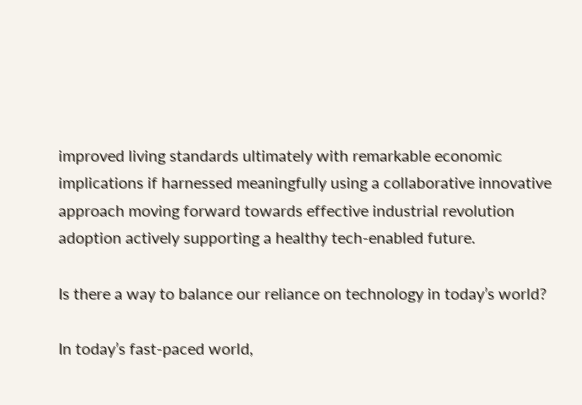improved living standards ultimately with remarkable economic implications if harnessed meaningfully using a collaborative innovative approach moving forward towards effective industrial revolution adoption actively supporting a healthy tech-enabled future.

Is there a way to balance our reliance on technology in today’s world?

In today’s fast-paced world,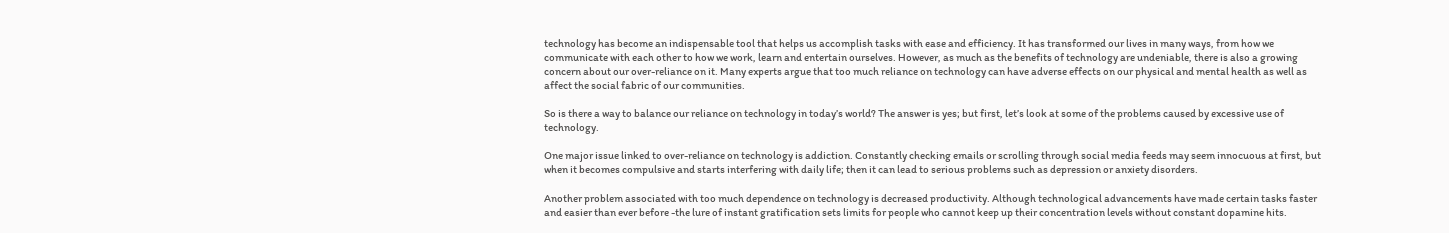technology has become an indispensable tool that helps us accomplish tasks with ease and efficiency. It has transformed our lives in many ways, from how we communicate with each other to how we work, learn and entertain ourselves. However, as much as the benefits of technology are undeniable, there is also a growing concern about our over-reliance on it. Many experts argue that too much reliance on technology can have adverse effects on our physical and mental health as well as affect the social fabric of our communities.

So is there a way to balance our reliance on technology in today’s world? The answer is yes; but first, let’s look at some of the problems caused by excessive use of technology.

One major issue linked to over-reliance on technology is addiction. Constantly checking emails or scrolling through social media feeds may seem innocuous at first, but when it becomes compulsive and starts interfering with daily life; then it can lead to serious problems such as depression or anxiety disorders.

Another problem associated with too much dependence on technology is decreased productivity. Although technological advancements have made certain tasks faster and easier than ever before -the lure of instant gratification sets limits for people who cannot keep up their concentration levels without constant dopamine hits.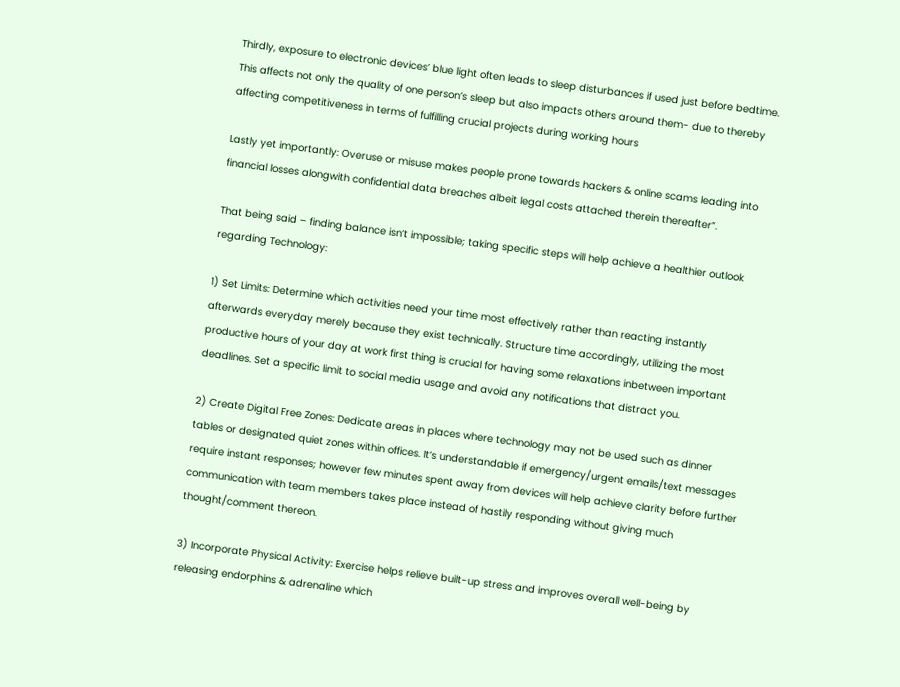Thirdly, exposure to electronic devices’ blue light often leads to sleep disturbances if used just before bedtime. This affects not only the quality of one person’s sleep but also impacts others around them- due to thereby affecting competitiveness in terms of fulfilling crucial projects during working hours

Lastly yet importantly: Overuse or misuse makes people prone towards hackers & online scams leading into financial losses alongwith confidential data breaches albeit legal costs attached therein thereafter”.

That being said – finding balance isn’t impossible; taking specific steps will help achieve a healthier outlook regarding Technology:

1) Set Limits: Determine which activities need your time most effectively rather than reacting instantly afterwards everyday merely because they exist technically. Structure time accordingly, utilizing the most productive hours of your day at work first thing is crucial for having some relaxations inbetween important deadlines. Set a specific limit to social media usage and avoid any notifications that distract you.

2) Create Digital Free Zones: Dedicate areas in places where technology may not be used such as dinner tables or designated quiet zones within offices. It’s understandable if emergency/urgent emails/text messages require instant responses; however few minutes spent away from devices will help achieve clarity before further communication with team members takes place instead of hastily responding without giving much thought/comment thereon.

3) Incorporate Physical Activity: Exercise helps relieve built-up stress and improves overall well-being by releasing endorphins & adrenaline which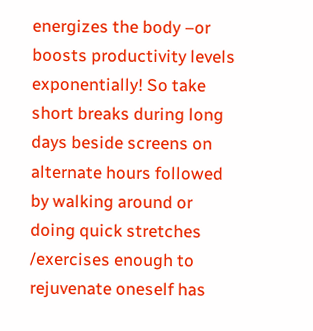energizes the body –or boosts productivity levels exponentially! So take short breaks during long days beside screens on alternate hours followed by walking around or doing quick stretches /exercises enough to rejuvenate oneself has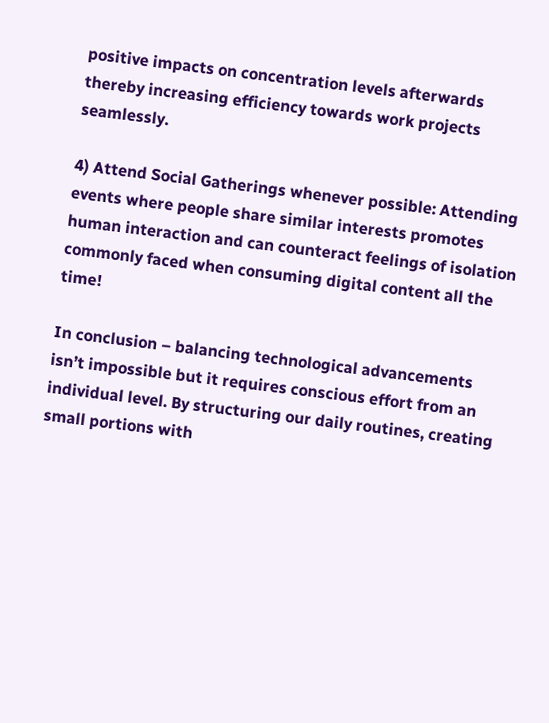positive impacts on concentration levels afterwards thereby increasing efficiency towards work projects seamlessly.

4) Attend Social Gatherings whenever possible: Attending events where people share similar interests promotes human interaction and can counteract feelings of isolation commonly faced when consuming digital content all the time!

In conclusion – balancing technological advancements isn’t impossible but it requires conscious effort from an individual level. By structuring our daily routines, creating small portions with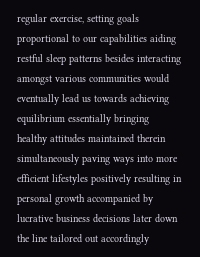regular exercise, setting goals proportional to our capabilities aiding restful sleep patterns besides interacting amongst various communities would eventually lead us towards achieving equilibrium essentially bringing healthy attitudes maintained therein simultaneously paving ways into more efficient lifestyles positively resulting in personal growth accompanied by lucrative business decisions later down the line tailored out accordingly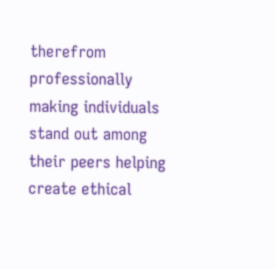therefrom professionally making individuals stand out among their peers helping create ethical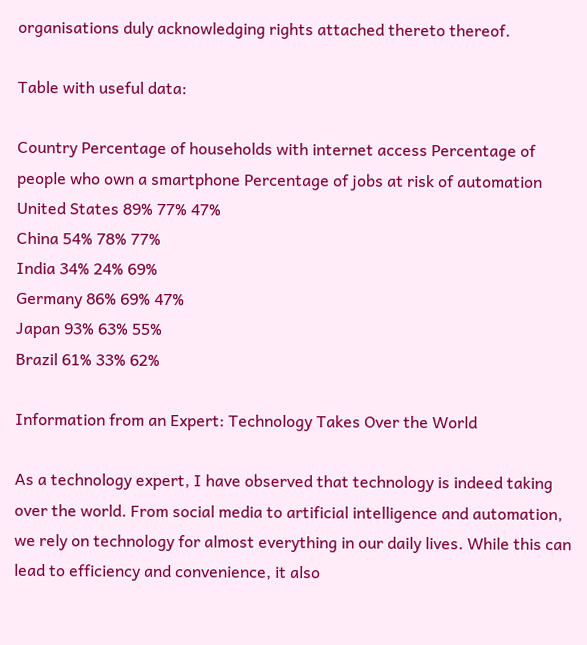organisations duly acknowledging rights attached thereto thereof.

Table with useful data:

Country Percentage of households with internet access Percentage of people who own a smartphone Percentage of jobs at risk of automation
United States 89% 77% 47%
China 54% 78% 77%
India 34% 24% 69%
Germany 86% 69% 47%
Japan 93% 63% 55%
Brazil 61% 33% 62%

Information from an Expert: Technology Takes Over the World

As a technology expert, I have observed that technology is indeed taking over the world. From social media to artificial intelligence and automation, we rely on technology for almost everything in our daily lives. While this can lead to efficiency and convenience, it also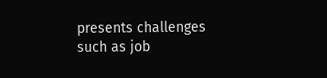presents challenges such as job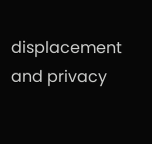displacement and privacy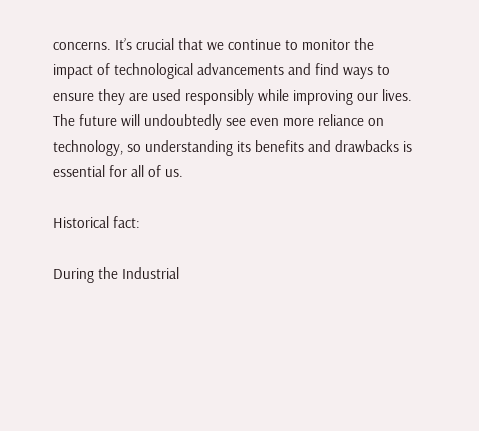concerns. It’s crucial that we continue to monitor the impact of technological advancements and find ways to ensure they are used responsibly while improving our lives. The future will undoubtedly see even more reliance on technology, so understanding its benefits and drawbacks is essential for all of us.

Historical fact:

During the Industrial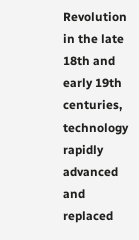Revolution in the late 18th and early 19th centuries, technology rapidly advanced and replaced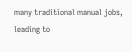many traditional manual jobs, leading to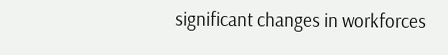significant changes in workforces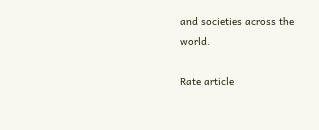and societies across the world.

Rate article